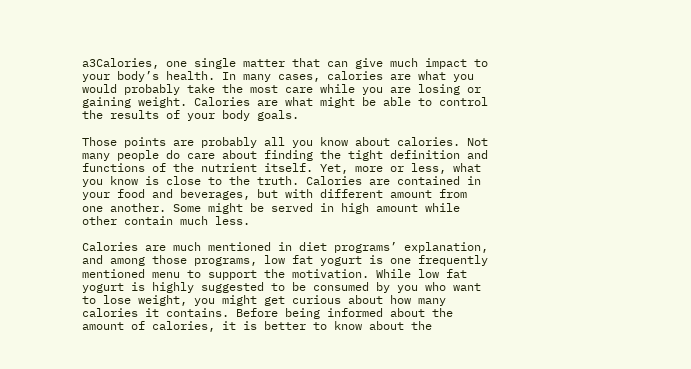a3Calories, one single matter that can give much impact to your body’s health. In many cases, calories are what you would probably take the most care while you are losing or gaining weight. Calories are what might be able to control the results of your body goals.

Those points are probably all you know about calories. Not many people do care about finding the tight definition and functions of the nutrient itself. Yet, more or less, what you know is close to the truth. Calories are contained in your food and beverages, but with different amount from one another. Some might be served in high amount while other contain much less.

Calories are much mentioned in diet programs’ explanation, and among those programs, low fat yogurt is one frequently mentioned menu to support the motivation. While low fat yogurt is highly suggested to be consumed by you who want to lose weight, you might get curious about how many calories it contains. Before being informed about the amount of calories, it is better to know about the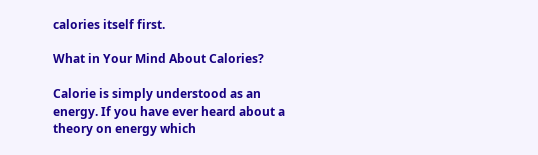calories itself first.

What in Your Mind About Calories?

Calorie is simply understood as an energy. If you have ever heard about a theory on energy which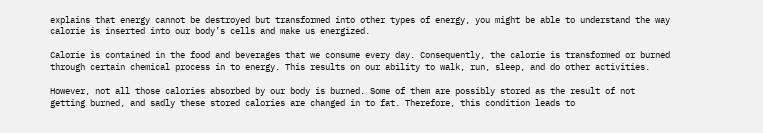explains that energy cannot be destroyed but transformed into other types of energy, you might be able to understand the way calorie is inserted into our body’s cells and make us energized.

Calorie is contained in the food and beverages that we consume every day. Consequently, the calorie is transformed or burned through certain chemical process in to energy. This results on our ability to walk, run, sleep, and do other activities.

However, not all those calories absorbed by our body is burned. Some of them are possibly stored as the result of not getting burned, and sadly these stored calories are changed in to fat. Therefore, this condition leads to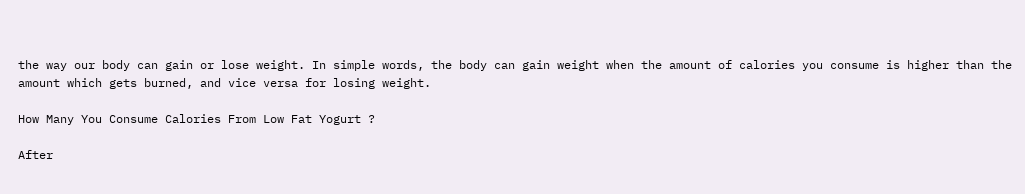the way our body can gain or lose weight. In simple words, the body can gain weight when the amount of calories you consume is higher than the amount which gets burned, and vice versa for losing weight.

How Many You Consume Calories From Low Fat Yogurt ?

After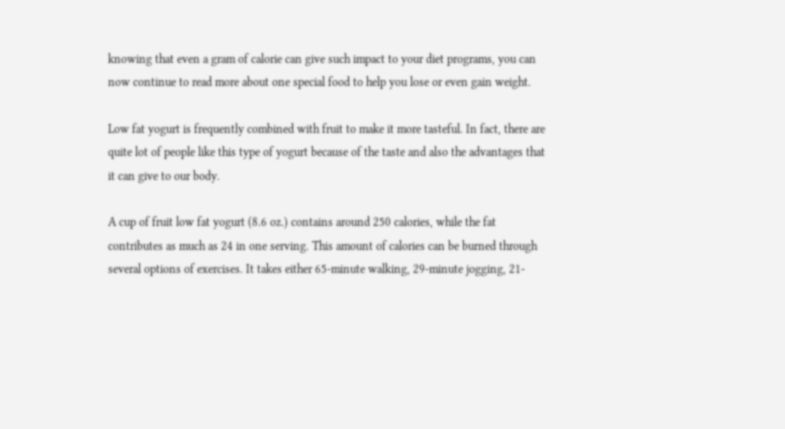knowing that even a gram of calorie can give such impact to your diet programs, you can now continue to read more about one special food to help you lose or even gain weight.

Low fat yogurt is frequently combined with fruit to make it more tasteful. In fact, there are quite lot of people like this type of yogurt because of the taste and also the advantages that it can give to our body.

A cup of fruit low fat yogurt (8.6 oz.) contains around 250 calories, while the fat contributes as much as 24 in one serving. This amount of calories can be burned through several options of exercises. It takes either 65-minute walking, 29-minute jogging, 21-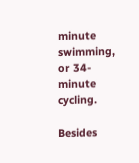minute swimming, or 34-minute cycling.

Besides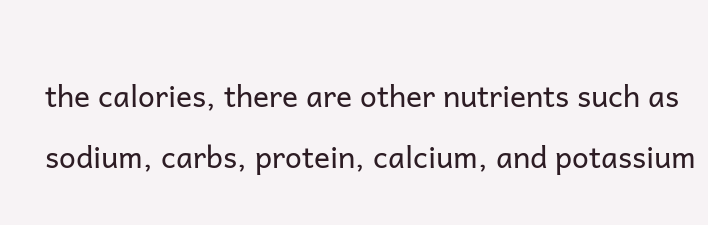the calories, there are other nutrients such as sodium, carbs, protein, calcium, and potassium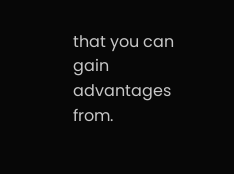that you can gain advantages from.